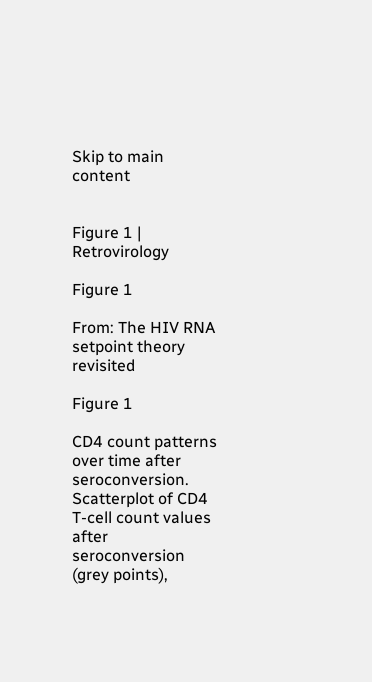Skip to main content


Figure 1 | Retrovirology

Figure 1

From: The HIV RNA setpoint theory revisited

Figure 1

CD4 count patterns over time after seroconversion. Scatterplot of CD4 T-cell count values after seroconversion (grey points),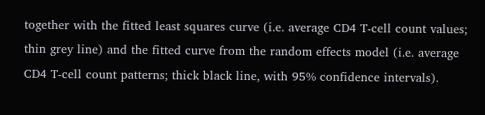together with the fitted least squares curve (i.e. average CD4 T-cell count values; thin grey line) and the fitted curve from the random effects model (i.e. average CD4 T-cell count patterns; thick black line, with 95% confidence intervals).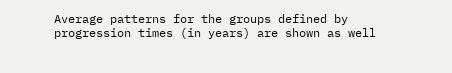Average patterns for the groups defined by progression times (in years) are shown as well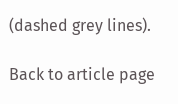(dashed grey lines).

Back to article page